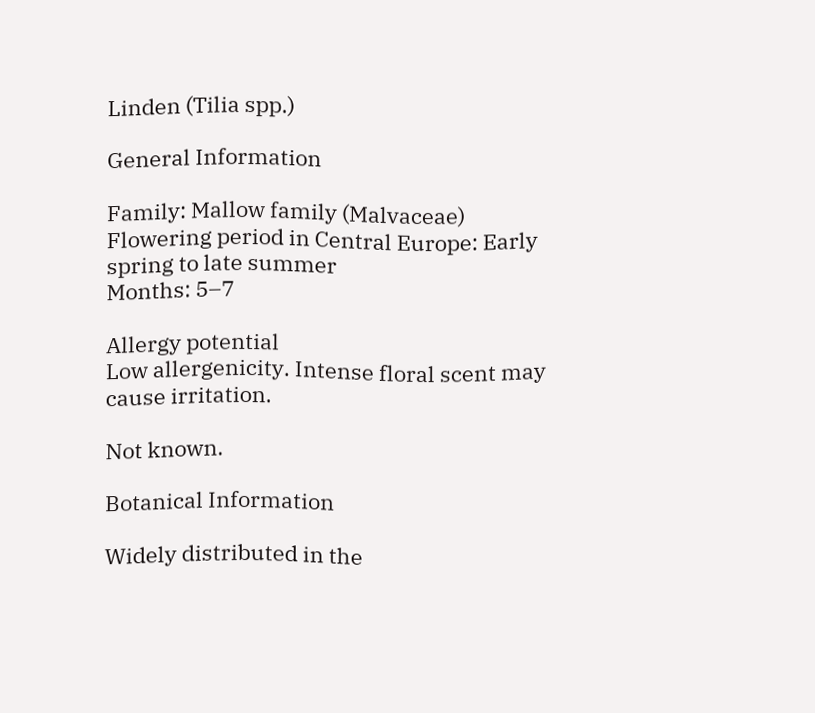Linden (Tilia spp.)

General Information

Family: Mallow family (Malvaceae)
Flowering period in Central Europe: Early spring to late summer
Months: 5–7

Allergy potential
Low allergenicity. Intense floral scent may cause irritation.

Not known.

Botanical Information

Widely distributed in the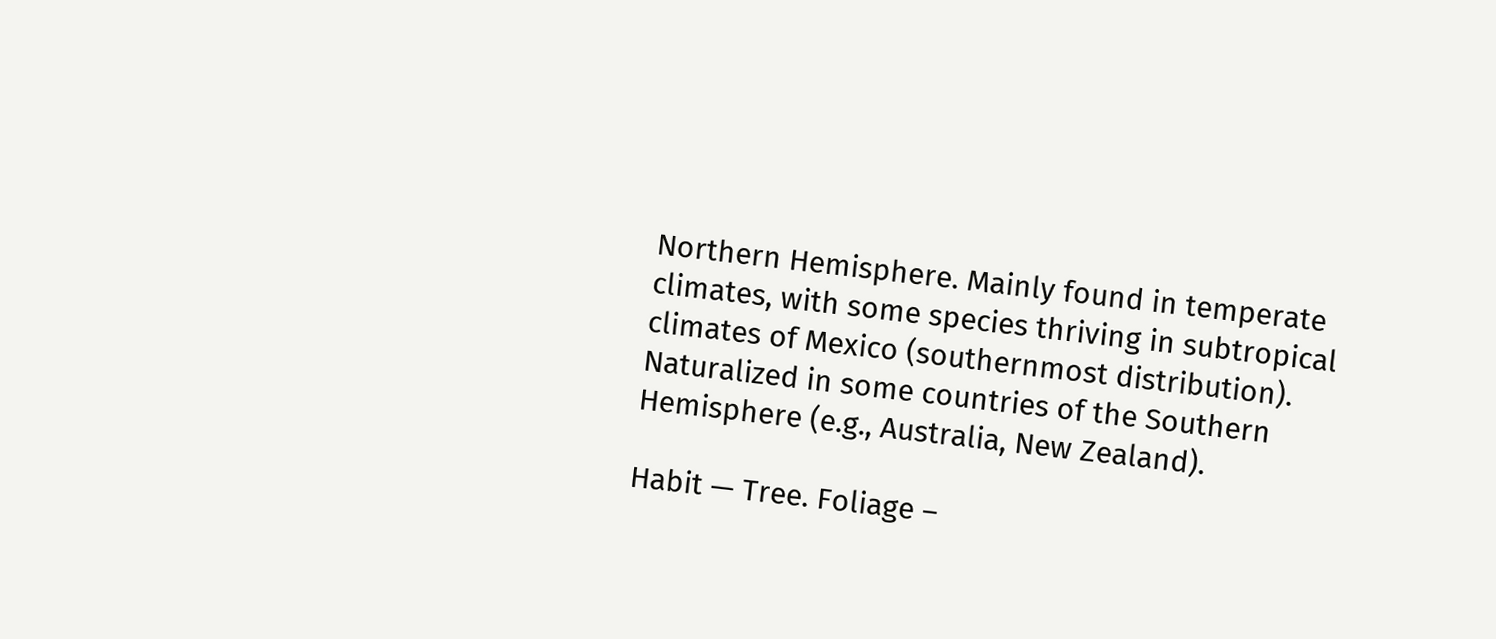Northern Hemisphere. Mainly found in temperate climates, with some species thriving in subtropical climates of Mexico (southernmost distribution). Naturalized in some countries of the Southern Hemisphere (e.g., Australia, New Zealand).

Habit — Tree. Foliage –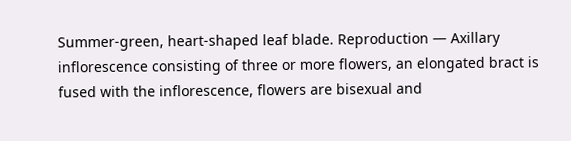Summer-green, heart-shaped leaf blade. Reproduction — Axillary inflorescence consisting of three or more flowers, an elongated bract is fused with the inflorescence, flowers are bisexual and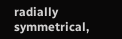radially symmetrical,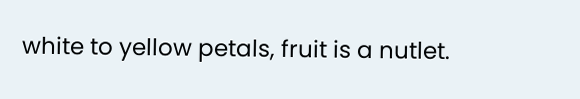white to yellow petals, fruit is a nutlet.